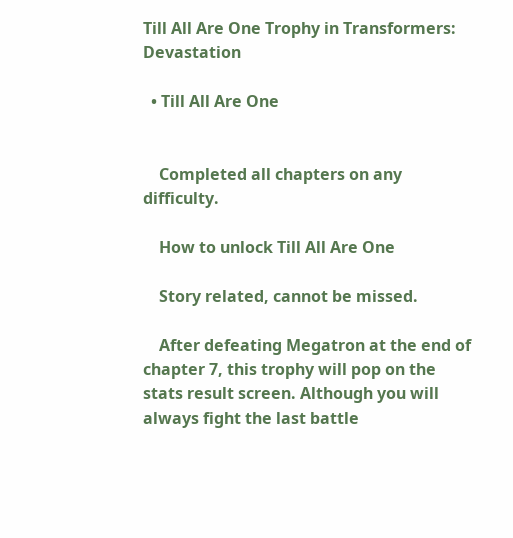Till All Are One Trophy in Transformers: Devastation

  • Till All Are One


    Completed all chapters on any difficulty.

    How to unlock Till All Are One

    Story related, cannot be missed.

    After defeating Megatron at the end of chapter 7, this trophy will pop on the stats result screen. Although you will always fight the last battle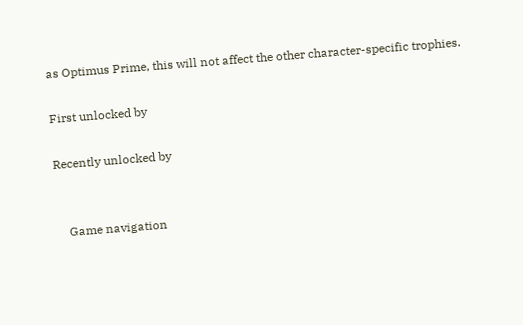as Optimus Prime, this will not affect the other character-specific trophies.

First unlocked by

Recently unlocked by


    Game navigation